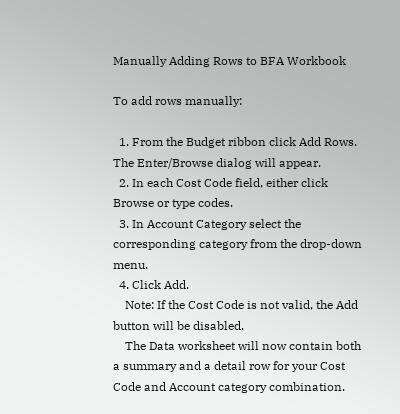Manually Adding Rows to BFA Workbook

To add rows manually:

  1. From the Budget ribbon click Add Rows. The Enter/Browse dialog will appear.
  2. In each Cost Code field, either click Browse or type codes.
  3. In Account Category select the corresponding category from the drop-down menu.
  4. Click Add.
    Note: If the Cost Code is not valid, the Add button will be disabled.
    The Data worksheet will now contain both a summary and a detail row for your Cost Code and Account category combination.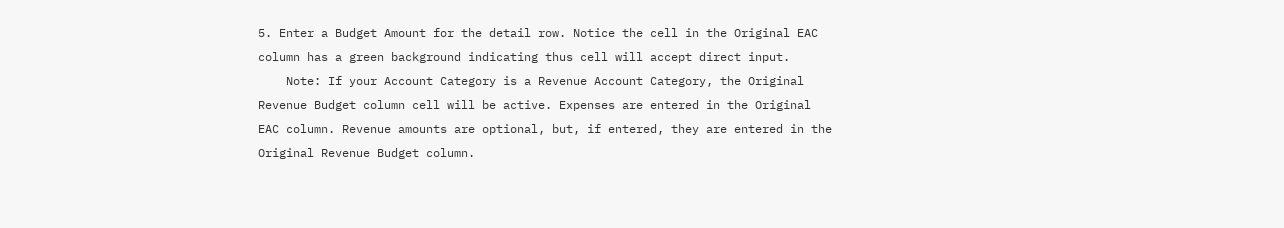5. Enter a Budget Amount for the detail row. Notice the cell in the Original EAC column has a green background indicating thus cell will accept direct input.
    Note: If your Account Category is a Revenue Account Category, the Original Revenue Budget column cell will be active. Expenses are entered in the Original EAC column. Revenue amounts are optional, but, if entered, they are entered in the Original Revenue Budget column.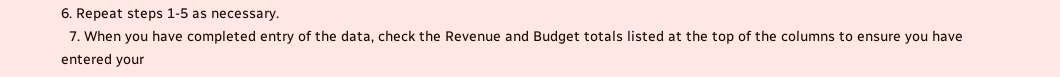6. Repeat steps 1-5 as necessary.
  7. When you have completed entry of the data, check the Revenue and Budget totals listed at the top of the columns to ensure you have entered your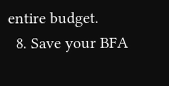entire budget.
  8. Save your BFA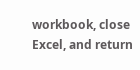workbook, close Excel, and return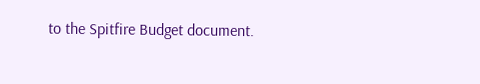to the Spitfire Budget document.